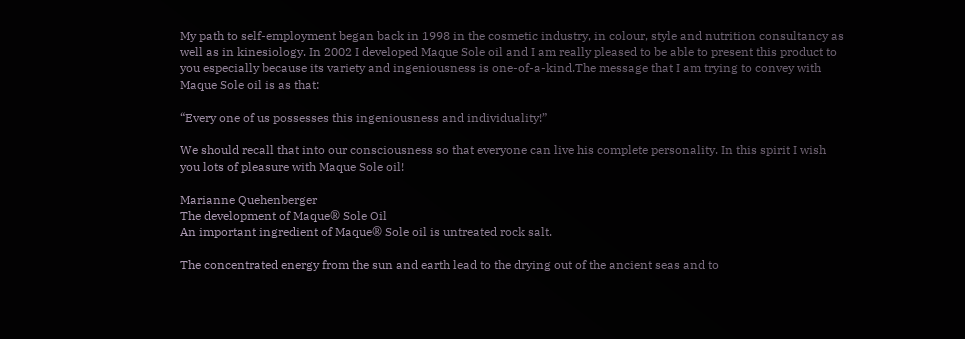My path to self-employment began back in 1998 in the cosmetic industry, in colour, style and nutrition consultancy as well as in kinesiology. In 2002 I developed Maque Sole oil and I am really pleased to be able to present this product to you especially because its variety and ingeniousness is one-of-a-kind.The message that I am trying to convey with Maque Sole oil is as that:

“Every one of us possesses this ingeniousness and individuality!”

We should recall that into our consciousness so that everyone can live his complete personality. In this spirit I wish you lots of pleasure with Maque Sole oil!

Marianne Quehenberger
The development of Maque® Sole Oil
An important ingredient of Maque® Sole oil is untreated rock salt.

The concentrated energy from the sun and earth lead to the drying out of the ancient seas and to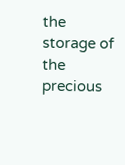the storage of the precious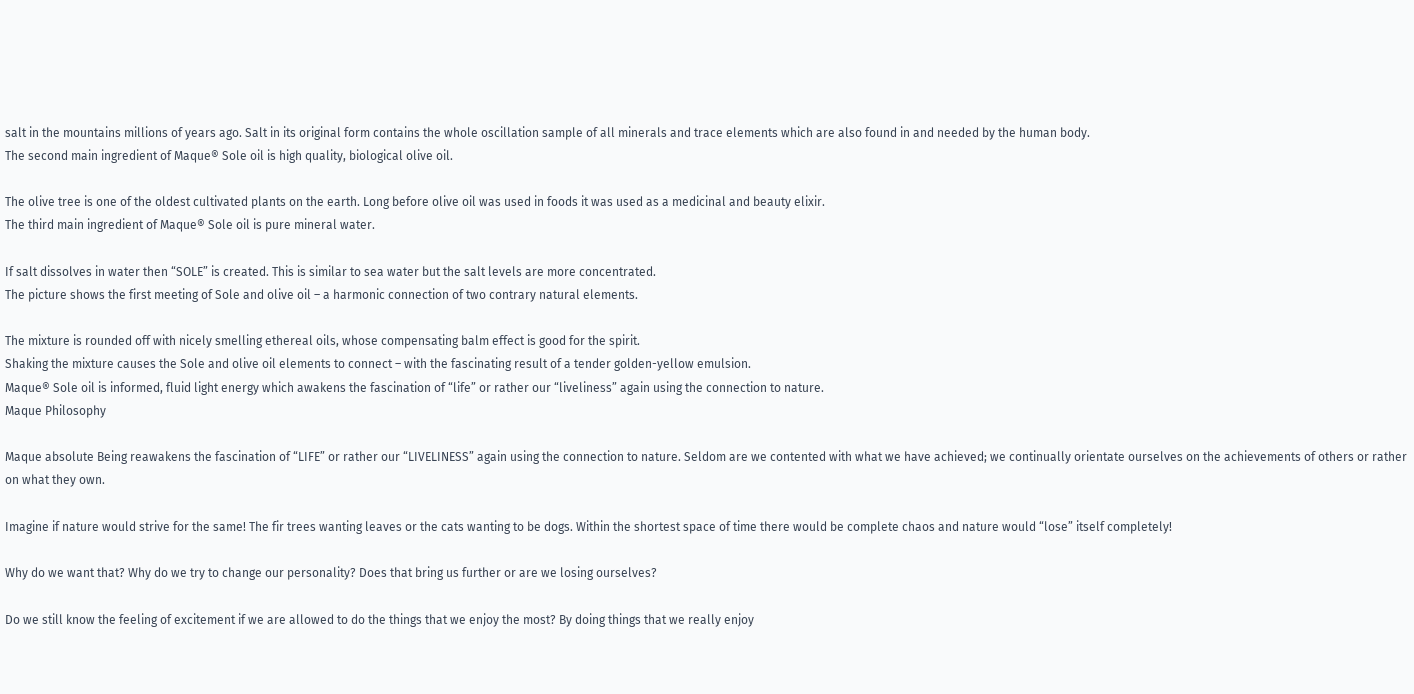salt in the mountains millions of years ago. Salt in its original form contains the whole oscillation sample of all minerals and trace elements which are also found in and needed by the human body.
The second main ingredient of Maque® Sole oil is high quality, biological olive oil.

The olive tree is one of the oldest cultivated plants on the earth. Long before olive oil was used in foods it was used as a medicinal and beauty elixir.
The third main ingredient of Maque® Sole oil is pure mineral water.

If salt dissolves in water then “SOLE” is created. This is similar to sea water but the salt levels are more concentrated.
The picture shows the first meeting of Sole and olive oil – a harmonic connection of two contrary natural elements.

The mixture is rounded off with nicely smelling ethereal oils, whose compensating balm effect is good for the spirit.
Shaking the mixture causes the Sole and olive oil elements to connect – with the fascinating result of a tender golden-yellow emulsion.
Maque® Sole oil is informed, fluid light energy which awakens the fascination of “life” or rather our “liveliness” again using the connection to nature.
Maque Philosophy

Maque absolute Being reawakens the fascination of “LIFE” or rather our “LIVELINESS” again using the connection to nature. Seldom are we contented with what we have achieved; we continually orientate ourselves on the achievements of others or rather on what they own.

Imagine if nature would strive for the same! The fir trees wanting leaves or the cats wanting to be dogs. Within the shortest space of time there would be complete chaos and nature would “lose” itself completely!

Why do we want that? Why do we try to change our personality? Does that bring us further or are we losing ourselves?

Do we still know the feeling of excitement if we are allowed to do the things that we enjoy the most? By doing things that we really enjoy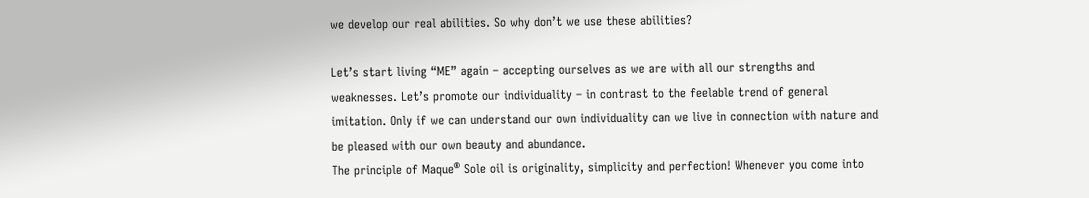we develop our real abilities. So why don’t we use these abilities?

Let’s start living “ME” again – accepting ourselves as we are with all our strengths and weaknesses. Let’s promote our individuality – in contrast to the feelable trend of general imitation. Only if we can understand our own individuality can we live in connection with nature and be pleased with our own beauty and abundance.
The principle of Maque® Sole oil is originality, simplicity and perfection! Whenever you come into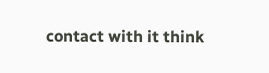contact with it think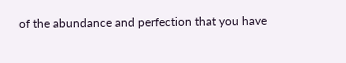of the abundance and perfection that you have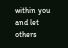within you and let others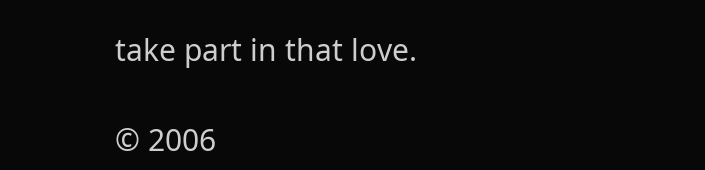take part in that love.

© 2006